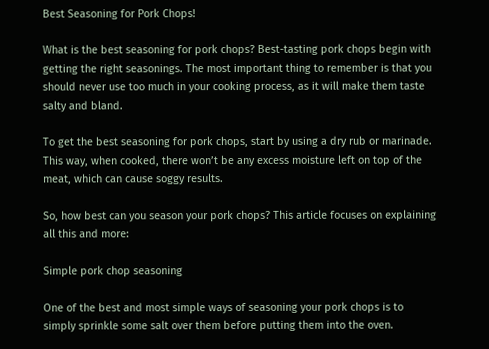Best Seasoning for Pork Chops!

What is the best seasoning for pork chops? Best-tasting pork chops begin with getting the right seasonings. The most important thing to remember is that you should never use too much in your cooking process, as it will make them taste salty and bland.

To get the best seasoning for pork chops, start by using a dry rub or marinade. This way, when cooked, there won’t be any excess moisture left on top of the meat, which can cause soggy results.

So, how best can you season your pork chops? This article focuses on explaining all this and more:

Simple pork chop seasoning

One of the best and most simple ways of seasoning your pork chops is to simply sprinkle some salt over them before putting them into the oven.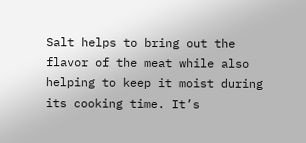Salt helps to bring out the flavor of the meat while also helping to keep it moist during its cooking time. It’s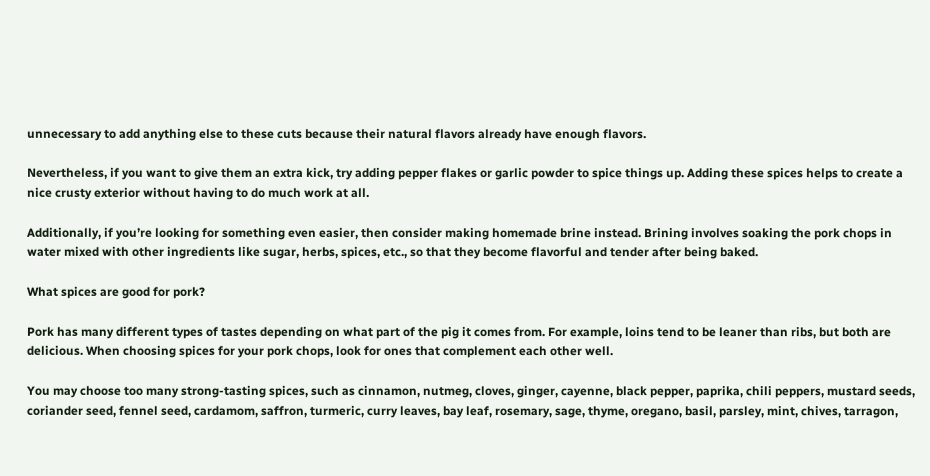unnecessary to add anything else to these cuts because their natural flavors already have enough flavors.

Nevertheless, if you want to give them an extra kick, try adding pepper flakes or garlic powder to spice things up. Adding these spices helps to create a nice crusty exterior without having to do much work at all.

Additionally, if you’re looking for something even easier, then consider making homemade brine instead. Brining involves soaking the pork chops in water mixed with other ingredients like sugar, herbs, spices, etc., so that they become flavorful and tender after being baked.

What spices are good for pork?

Pork has many different types of tastes depending on what part of the pig it comes from. For example, loins tend to be leaner than ribs, but both are delicious. When choosing spices for your pork chops, look for ones that complement each other well.

You may choose too many strong-tasting spices, such as cinnamon, nutmeg, cloves, ginger, cayenne, black pepper, paprika, chili peppers, mustard seeds, coriander seed, fennel seed, cardamom, saffron, turmeric, curry leaves, bay leaf, rosemary, sage, thyme, oregano, basil, parsley, mint, chives, tarragon,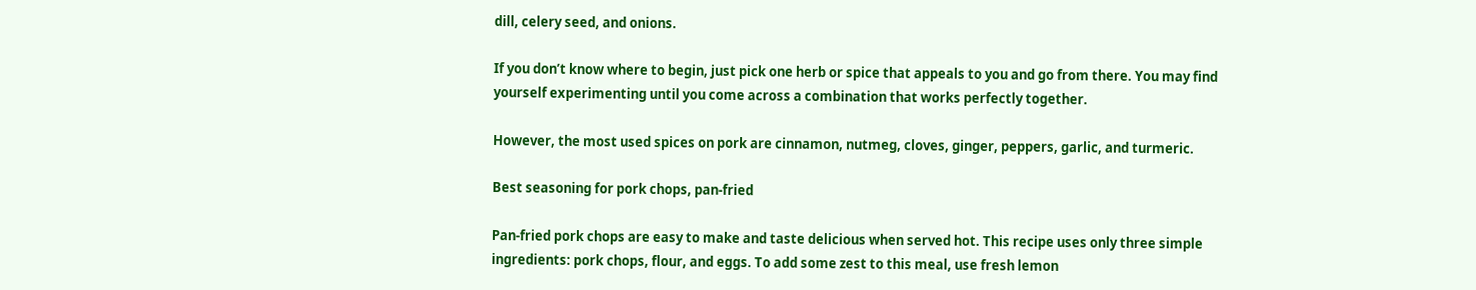dill, celery seed, and onions.

If you don’t know where to begin, just pick one herb or spice that appeals to you and go from there. You may find yourself experimenting until you come across a combination that works perfectly together.

However, the most used spices on pork are cinnamon, nutmeg, cloves, ginger, peppers, garlic, and turmeric.

Best seasoning for pork chops, pan-fried

Pan-fried pork chops are easy to make and taste delicious when served hot. This recipe uses only three simple ingredients: pork chops, flour, and eggs. To add some zest to this meal, use fresh lemon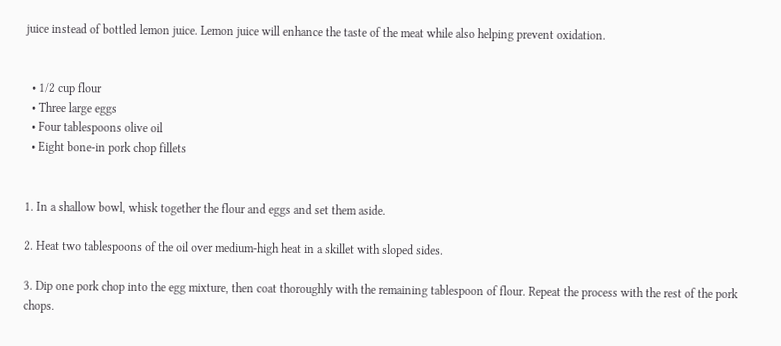juice instead of bottled lemon juice. Lemon juice will enhance the taste of the meat while also helping prevent oxidation.


  • 1/2 cup flour
  • Three large eggs
  • Four tablespoons olive oil
  • Eight bone-in pork chop fillets


1. In a shallow bowl, whisk together the flour and eggs and set them aside.

2. Heat two tablespoons of the oil over medium-high heat in a skillet with sloped sides.

3. Dip one pork chop into the egg mixture, then coat thoroughly with the remaining tablespoon of flour. Repeat the process with the rest of the pork chops.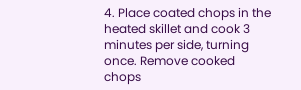4. Place coated chops in the heated skillet and cook 3 minutes per side, turning once. Remove cooked chops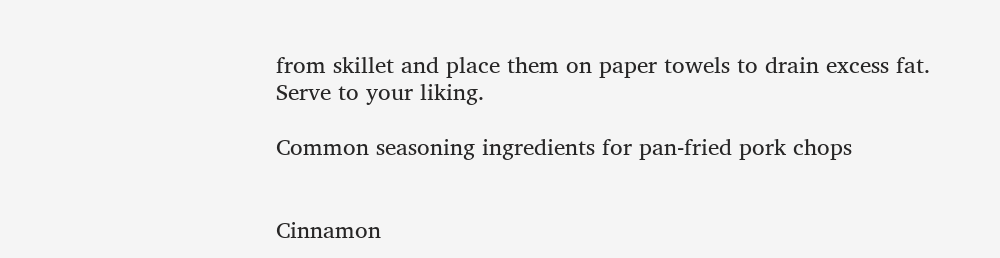from skillet and place them on paper towels to drain excess fat. Serve to your liking.

Common seasoning ingredients for pan-fried pork chops


Cinnamon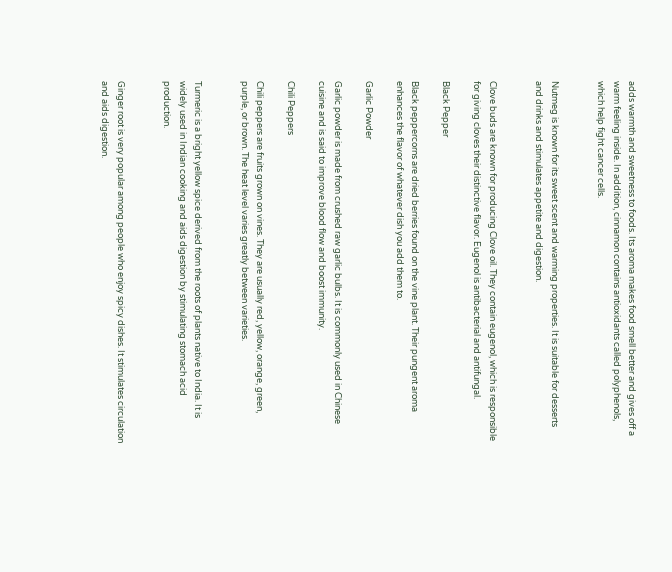adds warmth and sweetness to foods. Its aroma makes food smell better and gives off a warm feeling inside. In addition, cinnamon contains antioxidants called polyphenols, which help fight cancer cells.


Nutmeg is known for its sweet scent and warming properties. It is suitable for desserts and drinks and stimulates appetite and digestion.


Clove buds are known for producing Clove oil. They contain eugenol, which is responsible for giving cloves their distinctive flavor. Eugenol is antibacterial and antifungal.

Black Pepper

Black peppercorns are dried berries found on the vine plant. Their pungent aroma enhances the flavor of whatever dish you add them to.

Garlic Powder

Garlic powder is made from crushed raw garlic bulbs. It is commonly used in Chinese cuisine and is said to improve blood flow and boost immunity.

Chili Peppers

Chili peppers are fruits grown on vines. They are usually red, yellow, orange, green, purple, or brown. The heat level varies greatly between varieties.


Turmeric is a bright yellow spice derived from the roots of plants native to India. It is widely used in Indian cooking and aids digestion by stimulating stomach acid production.


Ginger root is very popular among people who enjoy spicy dishes. It stimulates circulation and aids digestion.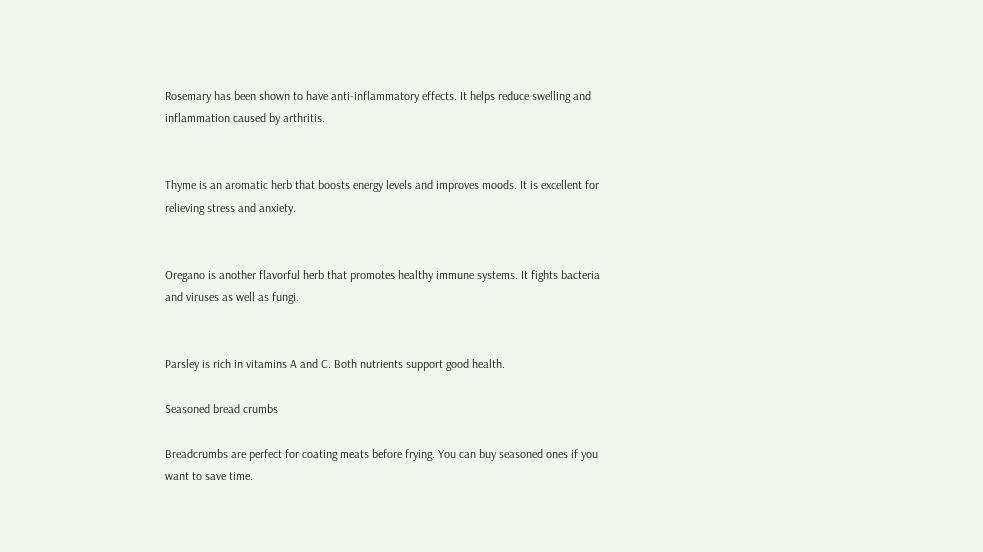Rosemary has been shown to have anti-inflammatory effects. It helps reduce swelling and inflammation caused by arthritis.


Thyme is an aromatic herb that boosts energy levels and improves moods. It is excellent for relieving stress and anxiety.


Oregano is another flavorful herb that promotes healthy immune systems. It fights bacteria and viruses as well as fungi.


Parsley is rich in vitamins A and C. Both nutrients support good health.

Seasoned bread crumbs

Breadcrumbs are perfect for coating meats before frying. You can buy seasoned ones if you want to save time.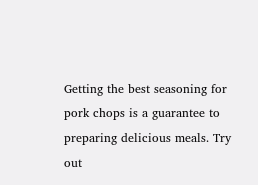Getting the best seasoning for pork chops is a guarantee to preparing delicious meals. Try out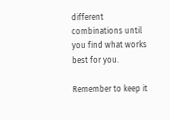different combinations until you find what works best for you.

Remember to keep it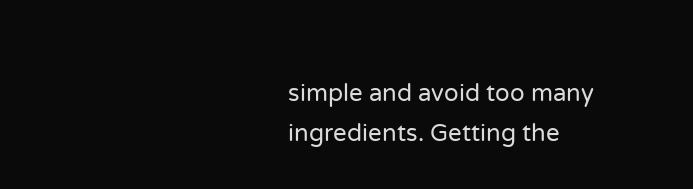simple and avoid too many ingredients. Getting the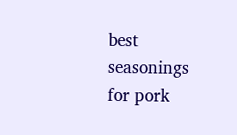best seasonings for pork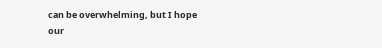can be overwhelming, but I hope our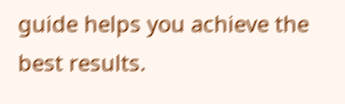guide helps you achieve the best results.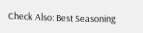Check Also: Best Seasoning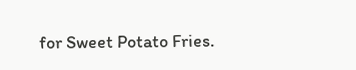for Sweet Potato Fries.